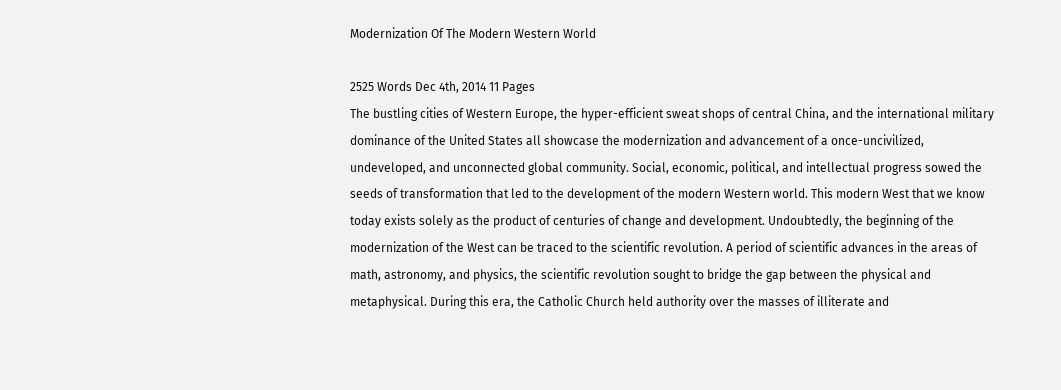Modernization Of The Modern Western World

2525 Words Dec 4th, 2014 11 Pages
The bustling cities of Western Europe, the hyper-efficient sweat shops of central China, and the international military dominance of the United States all showcase the modernization and advancement of a once-uncivilized, undeveloped, and unconnected global community. Social, economic, political, and intellectual progress sowed the seeds of transformation that led to the development of the modern Western world. This modern West that we know today exists solely as the product of centuries of change and development. Undoubtedly, the beginning of the modernization of the West can be traced to the scientific revolution. A period of scientific advances in the areas of math, astronomy, and physics, the scientific revolution sought to bridge the gap between the physical and metaphysical. During this era, the Catholic Church held authority over the masses of illiterate and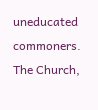uneducated commoners. The Church,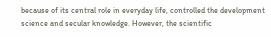because of its central role in everyday life, controlled the development science and secular knowledge. However, the scientific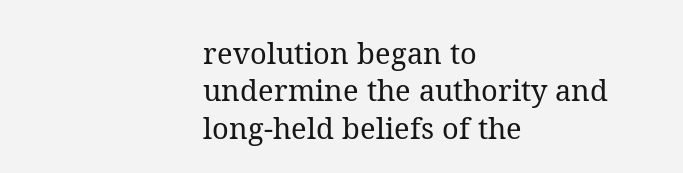revolution began to undermine the authority and long-held beliefs of the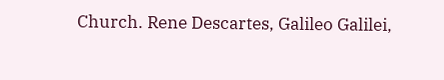Church. Rene Descartes, Galileo Galilei,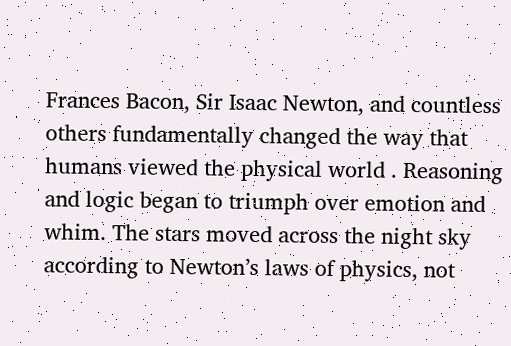Frances Bacon, Sir Isaac Newton, and countless others fundamentally changed the way that humans viewed the physical world . Reasoning and logic began to triumph over emotion and whim. The stars moved across the night sky according to Newton’s laws of physics, not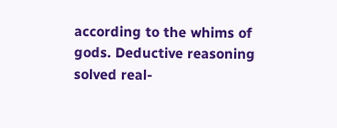according to the whims of gods. Deductive reasoning solved real-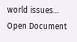world issues…
Open Document